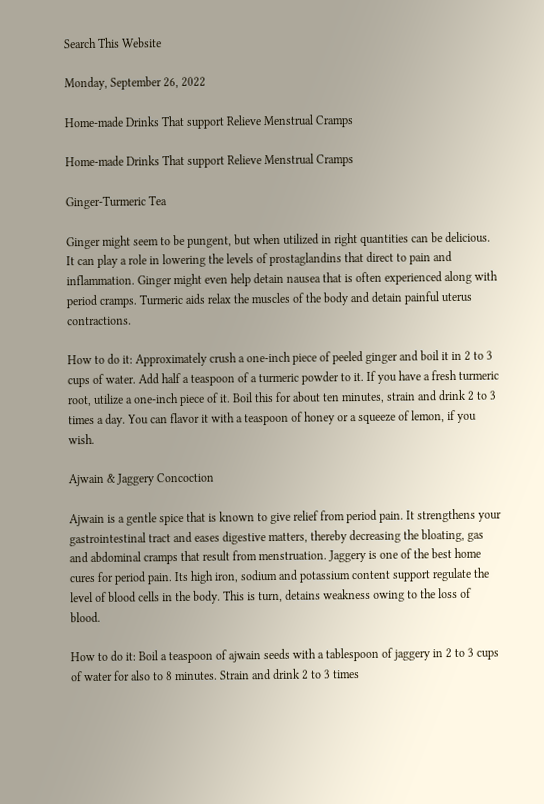Search This Website

Monday, September 26, 2022

Home-made Drinks That support Relieve Menstrual Cramps

Home-made Drinks That support Relieve Menstrual Cramps

Ginger-Turmeric Tea

Ginger might seem to be pungent, but when utilized in right quantities can be delicious. It can play a role in lowering the levels of prostaglandins that direct to pain and inflammation. Ginger might even help detain nausea that is often experienced along with period cramps. Turmeric aids relax the muscles of the body and detain painful uterus contractions.

How to do it: Approximately crush a one-inch piece of peeled ginger and boil it in 2 to 3 cups of water. Add half a teaspoon of a turmeric powder to it. If you have a fresh turmeric root, utilize a one-inch piece of it. Boil this for about ten minutes, strain and drink 2 to 3 times a day. You can flavor it with a teaspoon of honey or a squeeze of lemon, if you wish.

Ajwain & Jaggery Concoction

Ajwain is a gentle spice that is known to give relief from period pain. It strengthens your gastrointestinal tract and eases digestive matters, thereby decreasing the bloating, gas and abdominal cramps that result from menstruation. Jaggery is one of the best home cures for period pain. Its high iron, sodium and potassium content support regulate the level of blood cells in the body. This is turn, detains weakness owing to the loss of blood.

How to do it: Boil a teaspoon of ajwain seeds with a tablespoon of jaggery in 2 to 3 cups of water for also to 8 minutes. Strain and drink 2 to 3 times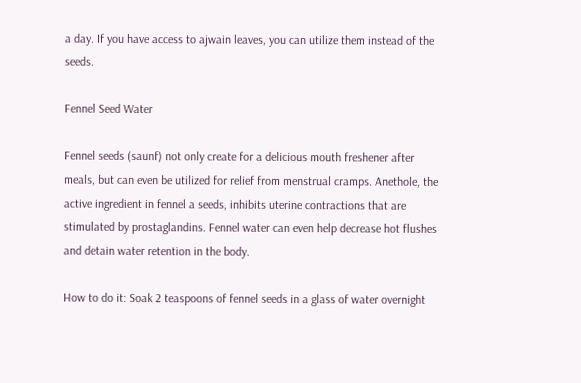a day. If you have access to ajwain leaves, you can utilize them instead of the seeds.

Fennel Seed Water

Fennel seeds (saunf) not only create for a delicious mouth freshener after meals, but can even be utilized for relief from menstrual cramps. Anethole, the active ingredient in fennel a seeds, inhibits uterine contractions that are stimulated by prostaglandins. Fennel water can even help decrease hot flushes and detain water retention in the body.

How to do it: Soak 2 teaspoons of fennel seeds in a glass of water overnight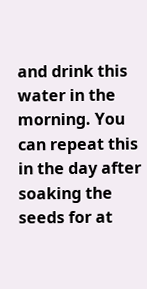and drink this water in the morning. You can repeat this in the day after soaking the seeds for at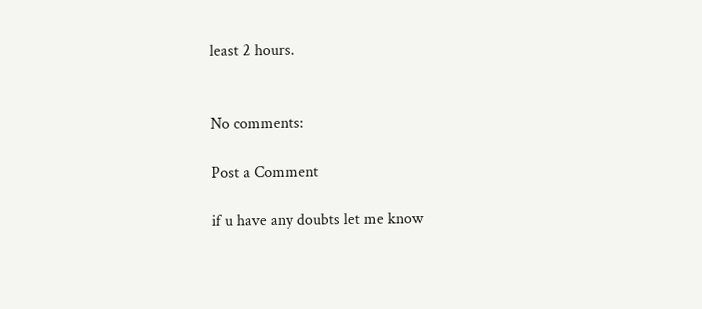least 2 hours.


No comments:

Post a Comment

if u have any doubts let me know